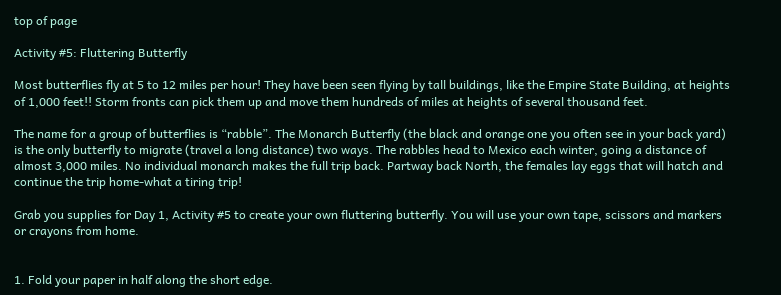top of page

Activity #5: Fluttering Butterfly

Most butterflies fly at 5 to 12 miles per hour! They have been seen flying by tall buildings, like the Empire State Building, at heights of 1,000 feet!! Storm fronts can pick them up and move them hundreds of miles at heights of several thousand feet.

The name for a group of butterflies is “rabble”. The Monarch Butterfly (the black and orange one you often see in your back yard) is the only butterfly to migrate (travel a long distance) two ways. The rabbles head to Mexico each winter, going a distance of almost 3,000 miles. No individual monarch makes the full trip back. Partway back North, the females lay eggs that will hatch and continue the trip home-what a tiring trip!

Grab you supplies for Day 1, Activity #5 to create your own fluttering butterfly. You will use your own tape, scissors and markers or crayons from home.


1. Fold your paper in half along the short edge.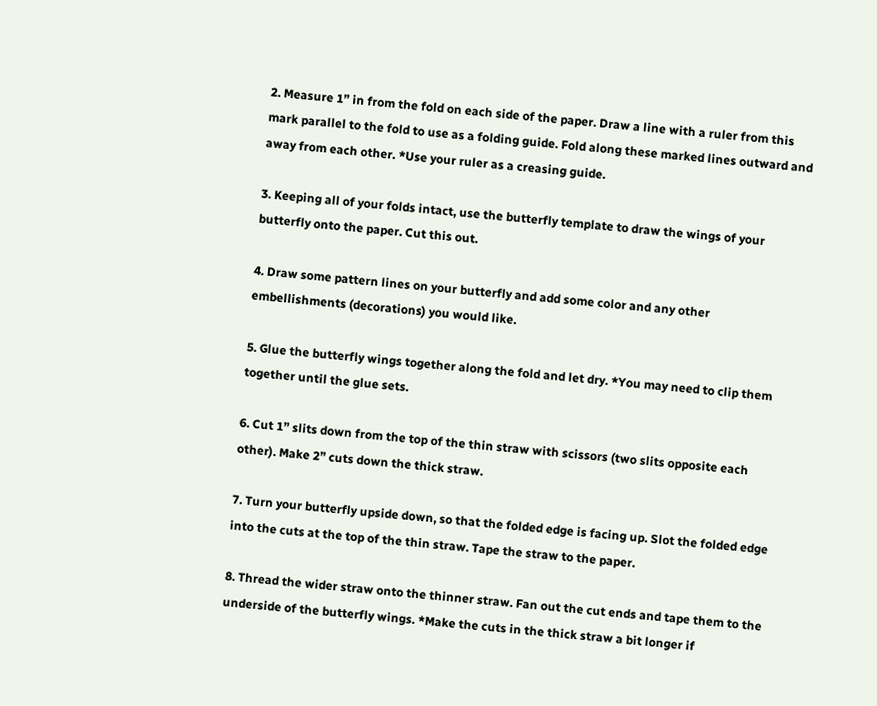2. Measure 1” in from the fold on each side of the paper. Draw a line with a ruler from this mark parallel to the fold to use as a folding guide. Fold along these marked lines outward and away from each other. *Use your ruler as a creasing guide.

3. Keeping all of your folds intact, use the butterfly template to draw the wings of your butterfly onto the paper. Cut this out.

4. Draw some pattern lines on your butterfly and add some color and any other embellishments (decorations) you would like.

5. Glue the butterfly wings together along the fold and let dry. *You may need to clip them together until the glue sets.

6. Cut 1” slits down from the top of the thin straw with scissors (two slits opposite each other). Make 2” cuts down the thick straw.

7. Turn your butterfly upside down, so that the folded edge is facing up. Slot the folded edge into the cuts at the top of the thin straw. Tape the straw to the paper.

8. Thread the wider straw onto the thinner straw. Fan out the cut ends and tape them to the underside of the butterfly wings. *Make the cuts in the thick straw a bit longer if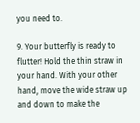you need to.

9. Your butterfly is ready to flutter! Hold the thin straw in your hand. With your other hand, move the wide straw up and down to make the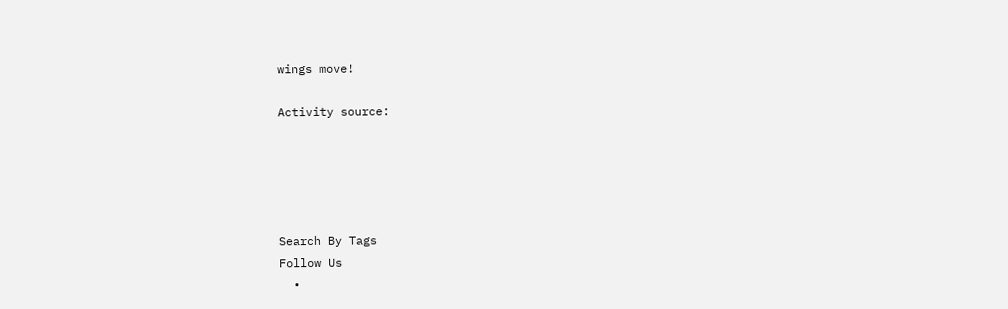wings move!

Activity source:





Search By Tags
Follow Us
  •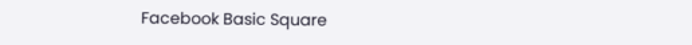Facebook Basic Square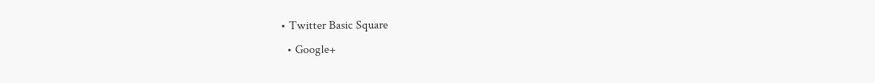• Twitter Basic Square
  • Google+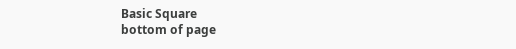Basic Square
bottom of page